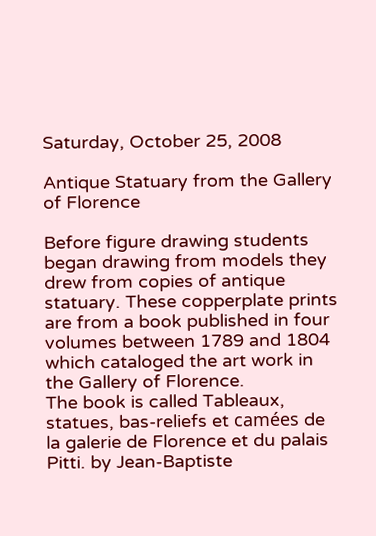Saturday, October 25, 2008

Antique Statuary from the Gallery of Florence

Before figure drawing students began drawing from models they drew from copies of antique statuary. These copperplate prints are from a book published in four volumes between 1789 and 1804 which cataloged the art work in the Gallery of Florence.
The book is called Tableaux, statues, bas-reliefs et camées de la galerie de Florence et du palais Pitti. by Jean-Baptiste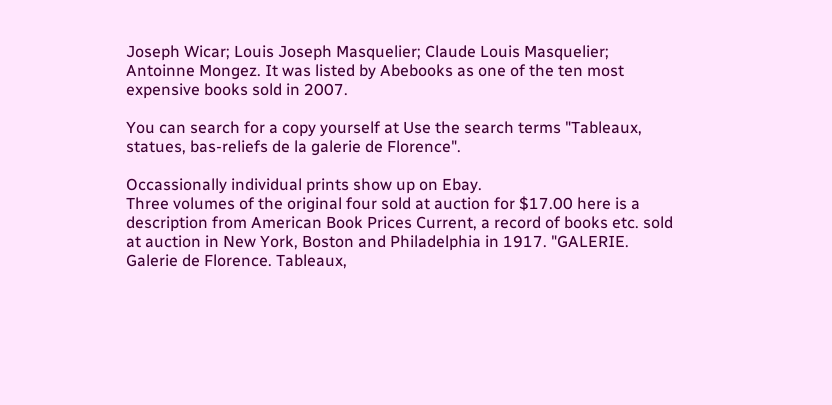Joseph Wicar; Louis Joseph Masquelier; Claude Louis Masquelier; Antoinne Mongez. It was listed by Abebooks as one of the ten most expensive books sold in 2007.

You can search for a copy yourself at Use the search terms "Tableaux, statues, bas-reliefs de la galerie de Florence".

Occassionally individual prints show up on Ebay.
Three volumes of the original four sold at auction for $17.00 here is a description from American Book Prices Current, a record of books etc. sold at auction in New York, Boston and Philadelphia in 1917. "GALERIE. Galerie de Florence. Tableaux,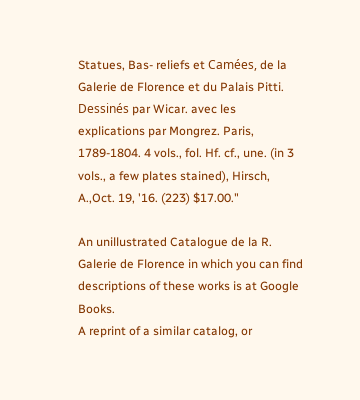Statues, Bas- reliefs et Camées, de la Galerie de Florence et du Palais Pitti. Dessinés par Wicar. avec les explications par Mongrez. Paris, 1789-1804. 4 vols., fol. Hf. cf., une. (in 3 vols., a few plates stained), Hirsch, A.,Oct. 19, '16. (223) $17.00."

An unillustrated Catalogue de la R. Galerie de Florence in which you can find descriptions of these works is at Google Books.
A reprint of a similar catalog, or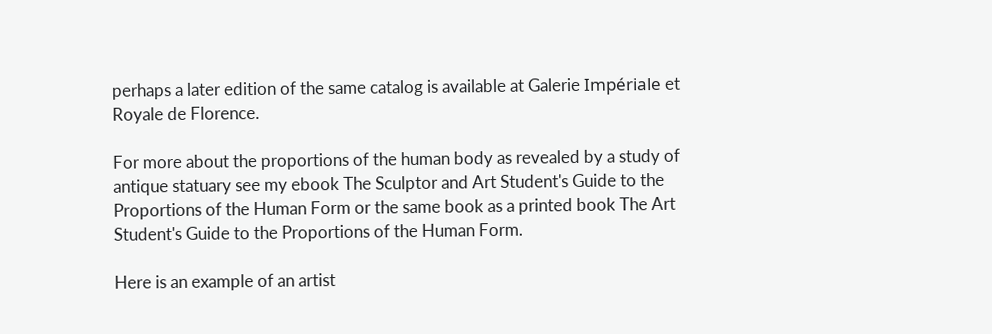perhaps a later edition of the same catalog is available at Galerie Impériale et Royale de Florence.

For more about the proportions of the human body as revealed by a study of antique statuary see my ebook The Sculptor and Art Student's Guide to the Proportions of the Human Form or the same book as a printed book The Art Student's Guide to the Proportions of the Human Form.

Here is an example of an artist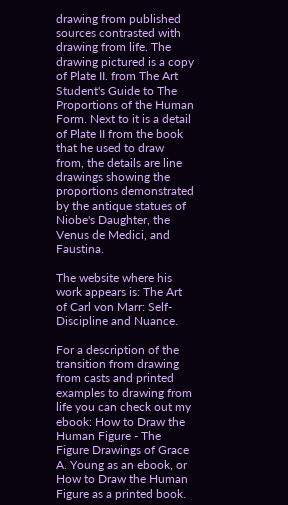drawing from published sources contrasted with drawing from life. The drawing pictured is a copy of Plate II. from The Art Student's Guide to The Proportions of the Human Form. Next to it is a detail of Plate II from the book that he used to draw from, the details are line drawings showing the proportions demonstrated by the antique statues of Niobe's Daughter, the Venus de Medici, and Faustina.

The website where his work appears is: The Art of Carl von Marr: Self-Discipline and Nuance.

For a description of the transition from drawing from casts and printed examples to drawing from life you can check out my ebook: How to Draw the Human Figure - The Figure Drawings of Grace A. Young as an ebook, or How to Draw the Human Figure as a printed book.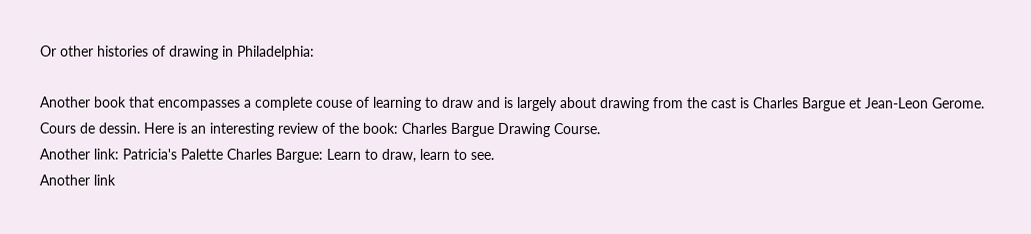Or other histories of drawing in Philadelphia:

Another book that encompasses a complete couse of learning to draw and is largely about drawing from the cast is Charles Bargue et Jean-Leon Gerome. Cours de dessin. Here is an interesting review of the book: Charles Bargue Drawing Course.
Another link: Patricia's Palette Charles Bargue: Learn to draw, learn to see.
Another link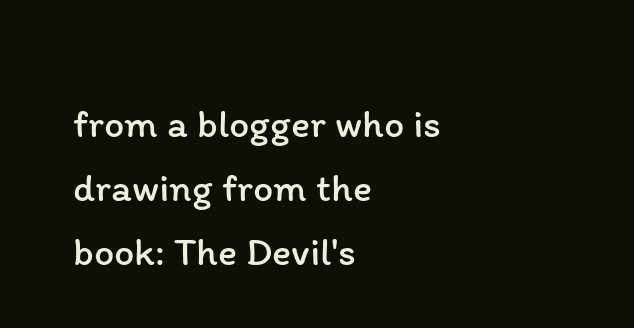from a blogger who is drawing from the book: The Devil's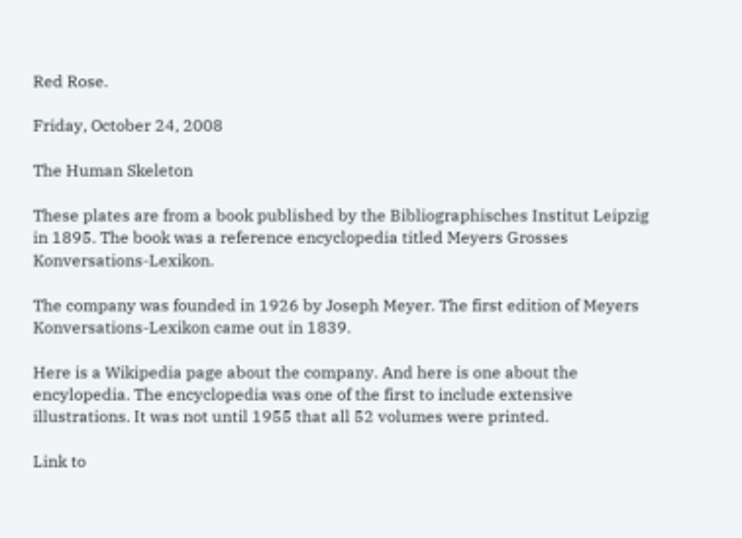Red Rose.

Friday, October 24, 2008

The Human Skeleton

These plates are from a book published by the Bibliographisches Institut Leipzig in 1895. The book was a reference encyclopedia titled Meyers Grosses Konversations-Lexikon.

The company was founded in 1926 by Joseph Meyer. The first edition of Meyers Konversations-Lexikon came out in 1839.

Here is a Wikipedia page about the company. And here is one about the encylopedia. The encyclopedia was one of the first to include extensive illustrations. It was not until 1955 that all 52 volumes were printed.

Link to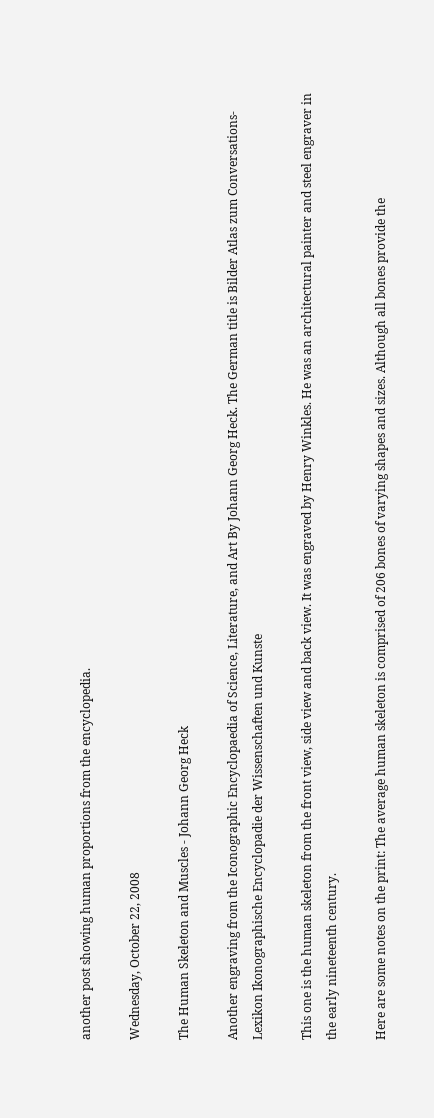another post showing human proportions from the encyclopedia.

Wednesday, October 22, 2008

The Human Skeleton and Muscles - Johann Georg Heck

Another engraving from the Iconographic Encyclopaedia of Science, Literature, and Art By Johann Georg Heck. The German title is Bilder Atlas zum Conversations-Lexikon Ikonographische Encyclopadie der Wissenschaften und Kunste

This one is the human skeleton from the front view, side view and back view. It was engraved by Henry Winkles. He was an architectural painter and steel engraver in the early nineteenth century.

Here are some notes on the print: The average human skeleton is comprised of 206 bones of varying shapes and sizes. Although all bones provide the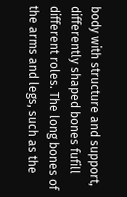body with structure and support, differently shaped bones fufill different roles. The long bones of the arms and legs, such as the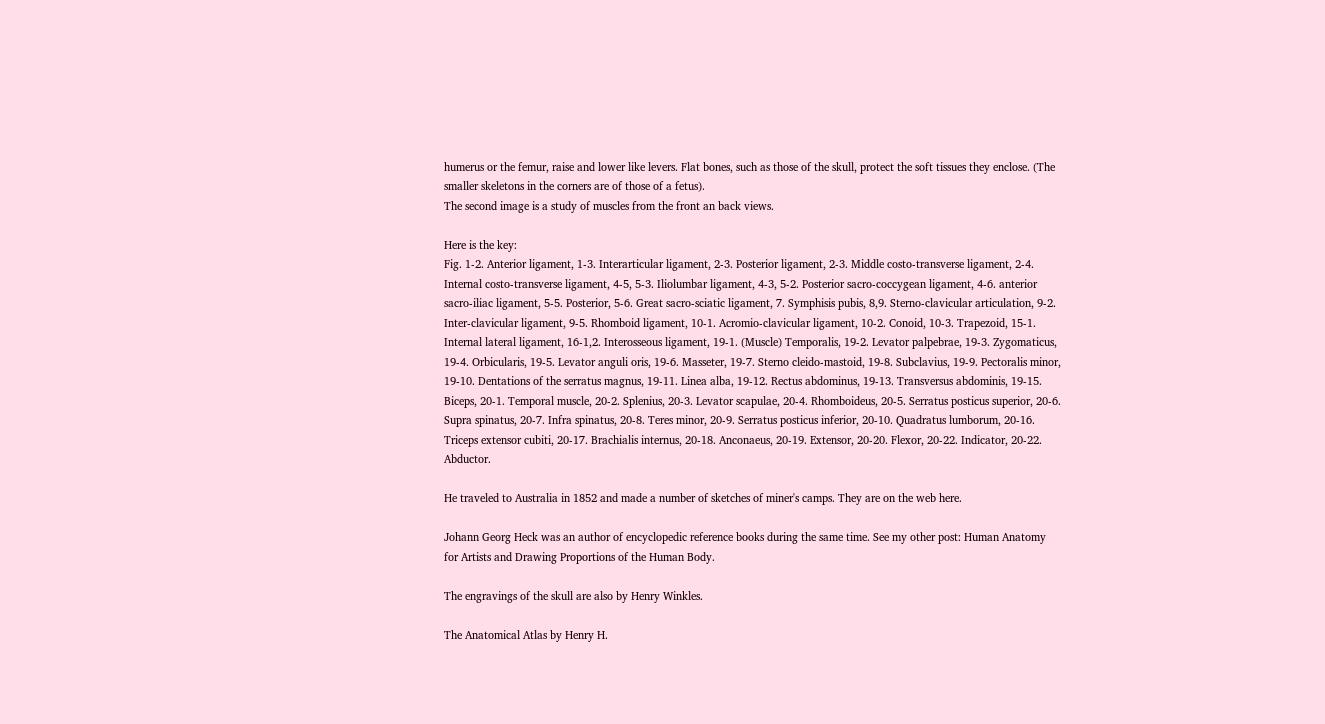humerus or the femur, raise and lower like levers. Flat bones, such as those of the skull, protect the soft tissues they enclose. (The smaller skeletons in the corners are of those of a fetus).
The second image is a study of muscles from the front an back views.

Here is the key:
Fig. 1-2. Anterior ligament, 1-3. Interarticular ligament, 2-3. Posterior ligament, 2-3. Middle costo-transverse ligament, 2-4. Internal costo-transverse ligament, 4-5, 5-3. Iliolumbar ligament, 4-3, 5-2. Posterior sacro-coccygean ligament, 4-6. anterior sacro-iliac ligament, 5-5. Posterior, 5-6. Great sacro-sciatic ligament, 7. Symphisis pubis, 8,9. Sterno-clavicular articulation, 9-2. Inter-clavicular ligament, 9-5. Rhomboid ligament, 10-1. Acromio-clavicular ligament, 10-2. Conoid, 10-3. Trapezoid, 15-1. Internal lateral ligament, 16-1,2. Interosseous ligament, 19-1. (Muscle) Temporalis, 19-2. Levator palpebrae, 19-3. Zygomaticus, 19-4. Orbicularis, 19-5. Levator anguli oris, 19-6. Masseter, 19-7. Sterno cleido-mastoid, 19-8. Subclavius, 19-9. Pectoralis minor, 19-10. Dentations of the serratus magnus, 19-11. Linea alba, 19-12. Rectus abdominus, 19-13. Transversus abdominis, 19-15. Biceps, 20-1. Temporal muscle, 20-2. Splenius, 20-3. Levator scapulae, 20-4. Rhomboideus, 20-5. Serratus posticus superior, 20-6. Supra spinatus, 20-7. Infra spinatus, 20-8. Teres minor, 20-9. Serratus posticus inferior, 20-10. Quadratus lumborum, 20-16. Triceps extensor cubiti, 20-17. Brachialis internus, 20-18. Anconaeus, 20-19. Extensor, 20-20. Flexor, 20-22. Indicator, 20-22. Abductor.

He traveled to Australia in 1852 and made a number of sketches of miner's camps. They are on the web here.

Johann Georg Heck was an author of encyclopedic reference books during the same time. See my other post: Human Anatomy for Artists and Drawing Proportions of the Human Body.

The engravings of the skull are also by Henry Winkles.

The Anatomical Atlas by Henry H.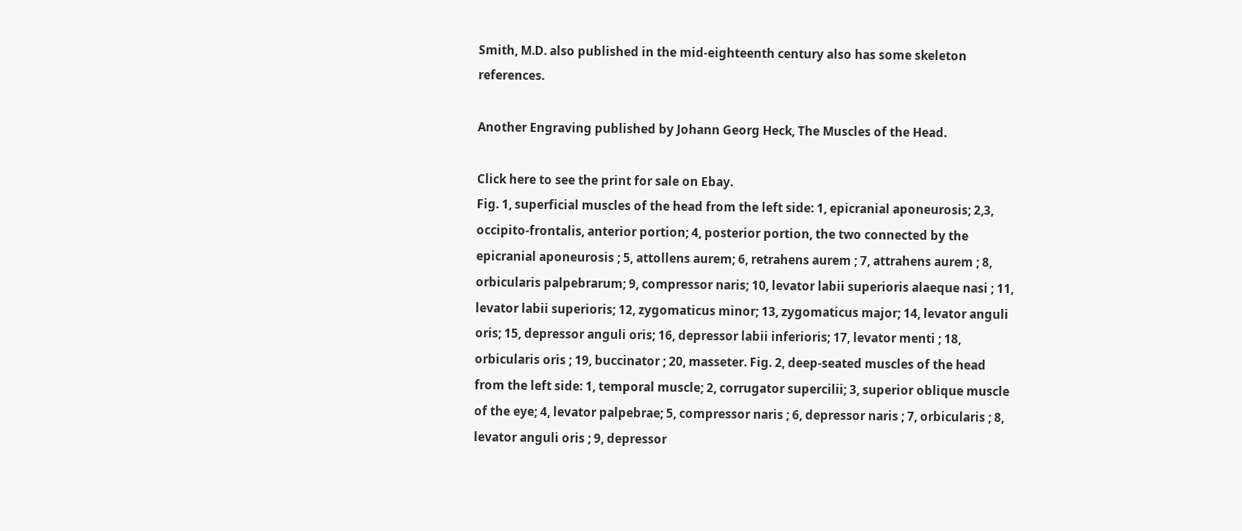Smith, M.D. also published in the mid-eighteenth century also has some skeleton references.

Another Engraving published by Johann Georg Heck, The Muscles of the Head.

Click here to see the print for sale on Ebay.
Fig. 1, superficial muscles of the head from the left side: 1, epicranial aponeurosis; 2,3, occipito-frontalis, anterior portion; 4, posterior portion, the two connected by the epicranial aponeurosis ; 5, attollens aurem; 6, retrahens aurem ; 7, attrahens aurem ; 8, orbicularis palpebrarum; 9, compressor naris; 10, levator labii superioris alaeque nasi ; 11, levator labii superioris; 12, zygomaticus minor; 13, zygomaticus major; 14, levator anguli oris; 15, depressor anguli oris; 16, depressor labii inferioris; 17, levator menti ; 18, orbicularis oris ; 19, buccinator ; 20, masseter. Fig. 2, deep-seated muscles of the head from the left side: 1, temporal muscle; 2, corrugator supercilii; 3, superior oblique muscle of the eye; 4, levator palpebrae; 5, compressor naris ; 6, depressor naris ; 7, orbicularis ; 8, levator anguli oris ; 9, depressor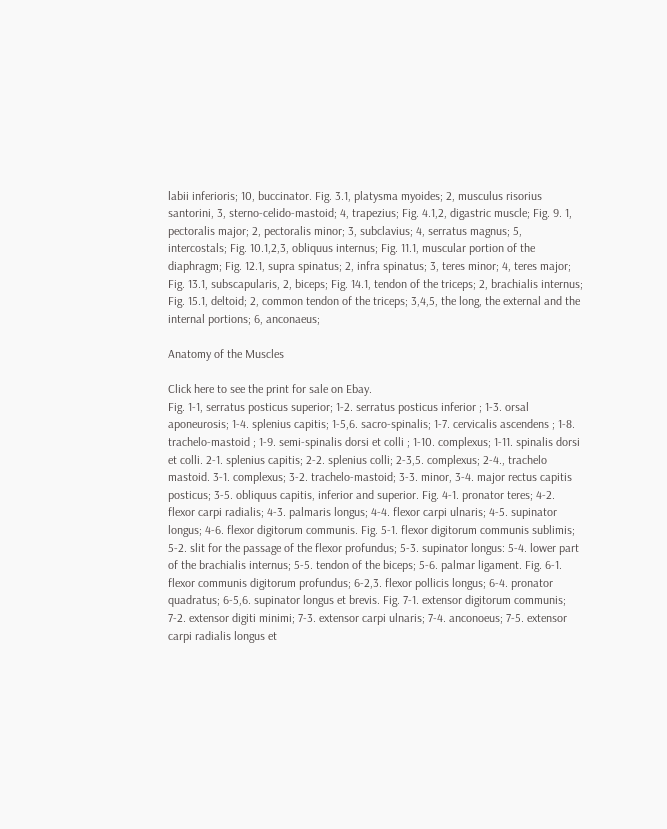labii inferioris; 10, buccinator. Fig. 3.1, platysma myoides; 2, musculus risorius santorini, 3, sterno-celido-mastoid; 4, trapezius; Fig. 4.1,2, digastric muscle; Fig. 9. 1, pectoralis major; 2, pectoralis minor; 3, subclavius; 4, serratus magnus; 5, intercostals; Fig. 10.1,2,3, obliquus internus; Fig. 11.1, muscular portion of the diaphragm; Fig. 12.1, supra spinatus; 2, infra spinatus; 3, teres minor; 4, teres major; Fig. 13.1, subscapularis, 2, biceps; Fig. 14.1, tendon of the triceps; 2, brachialis internus; Fig. 15.1, deltoid; 2, common tendon of the triceps; 3,4,5, the long, the external and the internal portions; 6, anconaeus;

Anatomy of the Muscles

Click here to see the print for sale on Ebay.
Fig. 1-1, serratus posticus superior; 1-2. serratus posticus inferior ; 1-3. orsal aponeurosis; 1-4. splenius capitis; 1-5,6. sacro-spinalis; 1-7. cervicalis ascendens ; 1-8. trachelo-mastoid ; 1-9. semi-spinalis dorsi et colli ; 1-10. complexus; 1-11. spinalis dorsi et colli. 2-1. splenius capitis; 2-2. splenius colli; 2-3,5. complexus; 2-4., trachelo mastoid. 3-1. complexus; 3-2. trachelo-mastoid; 3-3. minor, 3-4. major rectus capitis posticus; 3-5. obliquus capitis, inferior and superior. Fig. 4-1. pronator teres; 4-2. flexor carpi radialis; 4-3. palmaris longus; 4-4. flexor carpi ulnaris; 4-5. supinator longus; 4-6. flexor digitorum communis. Fig. 5-1. flexor digitorum communis sublimis; 5-2. slit for the passage of the flexor profundus; 5-3. supinator longus: 5-4. lower part of the brachialis internus; 5-5. tendon of the biceps; 5-6. palmar ligament. Fig. 6-1. flexor communis digitorum profundus; 6-2,3. flexor pollicis longus; 6-4. pronator quadratus; 6-5,6. supinator longus et brevis. Fig. 7-1. extensor digitorum communis; 7-2. extensor digiti minimi; 7-3. extensor carpi ulnaris; 7-4. anconoeus; 7-5. extensor carpi radialis longus et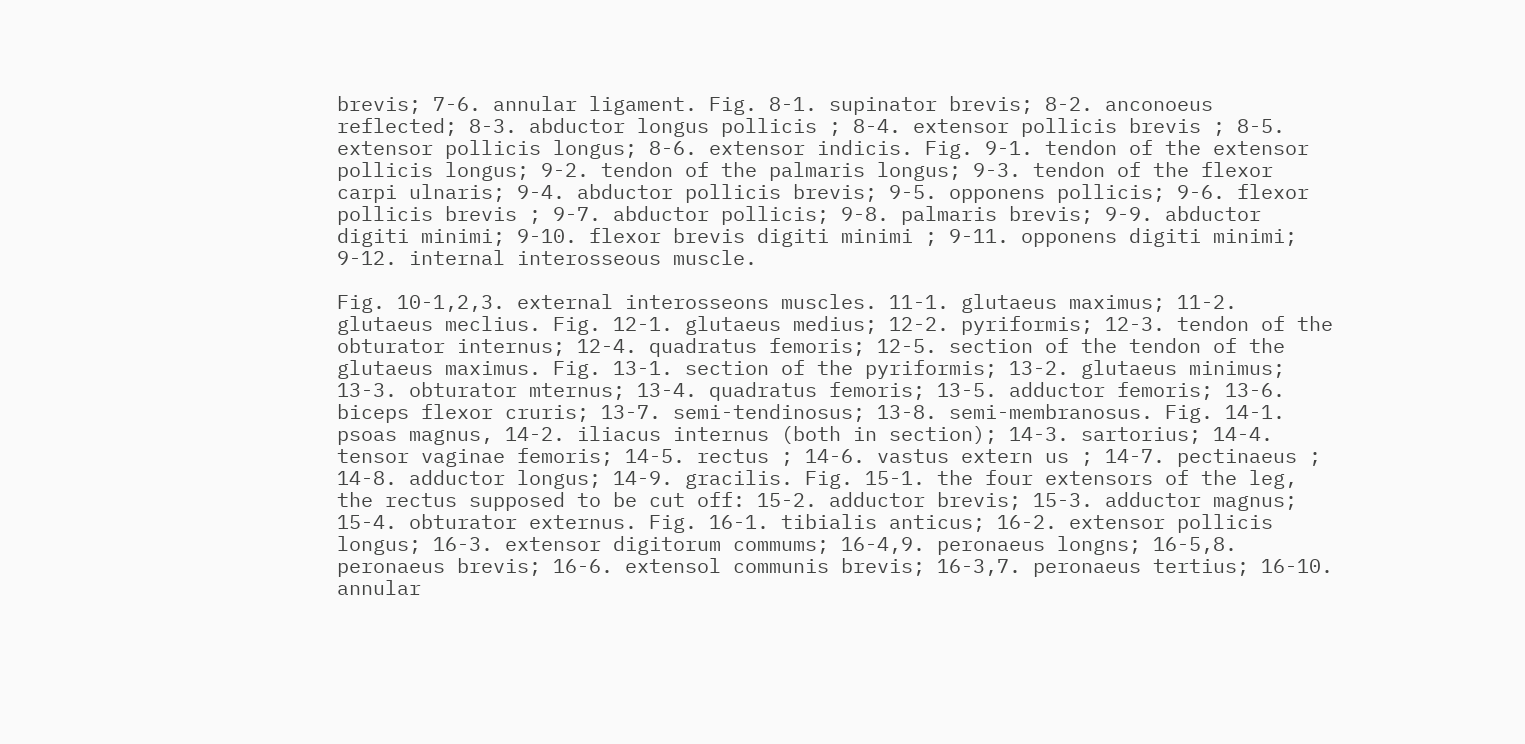brevis; 7-6. annular ligament. Fig. 8-1. supinator brevis; 8-2. anconoeus reflected; 8-3. abductor longus pollicis ; 8-4. extensor pollicis brevis ; 8-5. extensor pollicis longus; 8-6. extensor indicis. Fig. 9-1. tendon of the extensor pollicis longus; 9-2. tendon of the palmaris longus; 9-3. tendon of the flexor carpi ulnaris; 9-4. abductor pollicis brevis; 9-5. opponens pollicis; 9-6. flexor pollicis brevis ; 9-7. abductor pollicis; 9-8. palmaris brevis; 9-9. abductor digiti minimi; 9-10. flexor brevis digiti minimi ; 9-11. opponens digiti minimi; 9-12. internal interosseous muscle.

Fig. 10-1,2,3. external interosseons muscles. 11-1. glutaeus maximus; 11-2. glutaeus meclius. Fig. 12-1. glutaeus medius; 12-2. pyriformis; 12-3. tendon of the obturator internus; 12-4. quadratus femoris; 12-5. section of the tendon of the glutaeus maximus. Fig. 13-1. section of the pyriformis; 13-2. glutaeus minimus; 13-3. obturator mternus; 13-4. quadratus femoris; 13-5. adductor femoris; 13-6. biceps flexor cruris; 13-7. semi-tendinosus; 13-8. semi-membranosus. Fig. 14-1. psoas magnus, 14-2. iliacus internus (both in section); 14-3. sartorius; 14-4. tensor vaginae femoris; 14-5. rectus ; 14-6. vastus extern us ; 14-7. pectinaeus ; 14-8. adductor longus; 14-9. gracilis. Fig. 15-1. the four extensors of the leg, the rectus supposed to be cut off: 15-2. adductor brevis; 15-3. adductor magnus; 15-4. obturator externus. Fig. 16-1. tibialis anticus; 16-2. extensor pollicis longus; 16-3. extensor digitorum commums; 16-4,9. peronaeus longns; 16-5,8. peronaeus brevis; 16-6. extensol communis brevis; 16-3,7. peronaeus tertius; 16-10. annular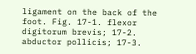ligament on the back of the foot. Fig. 17-1. flexor digitorum brevis; 17-2. abductor pollicis; 17-3.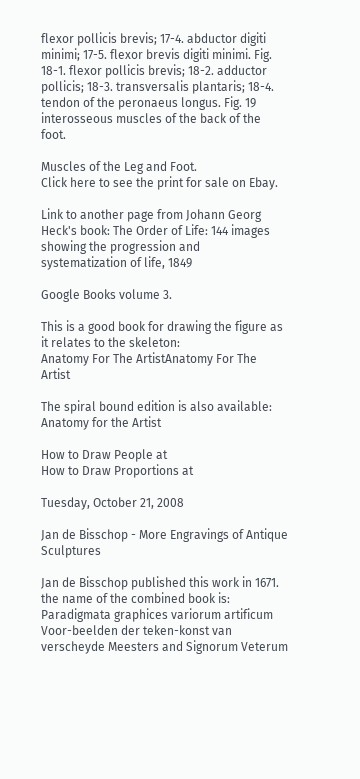flexor pollicis brevis; 17-4. abductor digiti minimi; 17-5. flexor brevis digiti minimi. Fig. 18-1. flexor pollicis brevis; 18-2. adductor pollicis; 18-3. transversalis plantaris; 18-4. tendon of the peronaeus longus. Fig. 19 interosseous muscles of the back of the foot.

Muscles of the Leg and Foot.
Click here to see the print for sale on Ebay.

Link to another page from Johann Georg Heck's book: The Order of Life: 144 images showing the progression and systematization of life, 1849

Google Books volume 3.

This is a good book for drawing the figure as it relates to the skeleton:
Anatomy For The ArtistAnatomy For The Artist

The spiral bound edition is also available: Anatomy for the Artist

How to Draw People at
How to Draw Proportions at

Tuesday, October 21, 2008

Jan de Bisschop - More Engravings of Antique Sculptures

Jan de Bisschop published this work in 1671. the name of the combined book is: Paradigmata graphices variorum artificum Voor-beelden der teken-konst van verscheyde Meesters and Signorum Veterum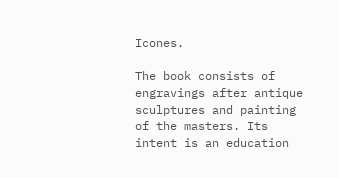Icones.

The book consists of engravings after antique sculptures and painting of the masters. Its intent is an education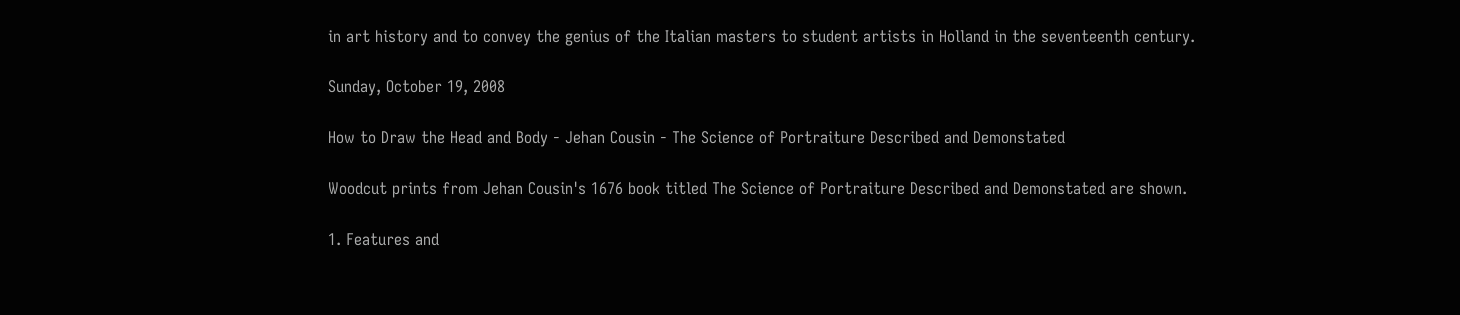in art history and to convey the genius of the Italian masters to student artists in Holland in the seventeenth century.

Sunday, October 19, 2008

How to Draw the Head and Body - Jehan Cousin - The Science of Portraiture Described and Demonstated

Woodcut prints from Jehan Cousin's 1676 book titled The Science of Portraiture Described and Demonstated are shown.

1. Features and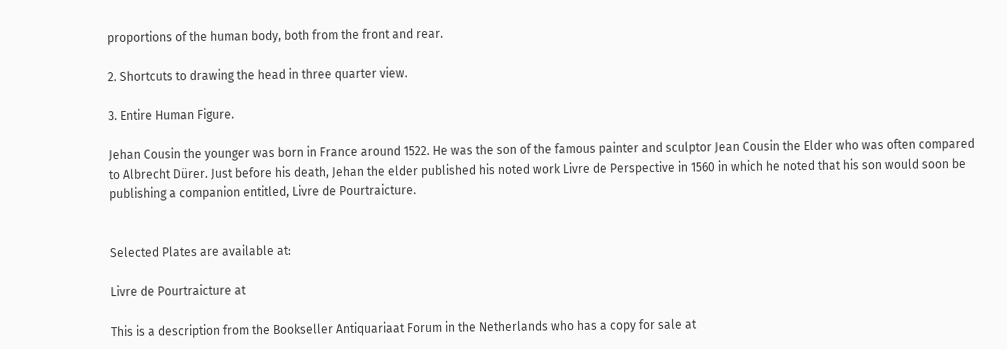proportions of the human body, both from the front and rear.

2. Shortcuts to drawing the head in three quarter view.

3. Entire Human Figure.

Jehan Cousin the younger was born in France around 1522. He was the son of the famous painter and sculptor Jean Cousin the Elder who was often compared to Albrecht Dürer. Just before his death, Jehan the elder published his noted work Livre de Perspective in 1560 in which he noted that his son would soon be publishing a companion entitled, Livre de Pourtraicture.


Selected Plates are available at:

Livre de Pourtraicture at

This is a description from the Bookseller Antiquariaat Forum in the Netherlands who has a copy for sale at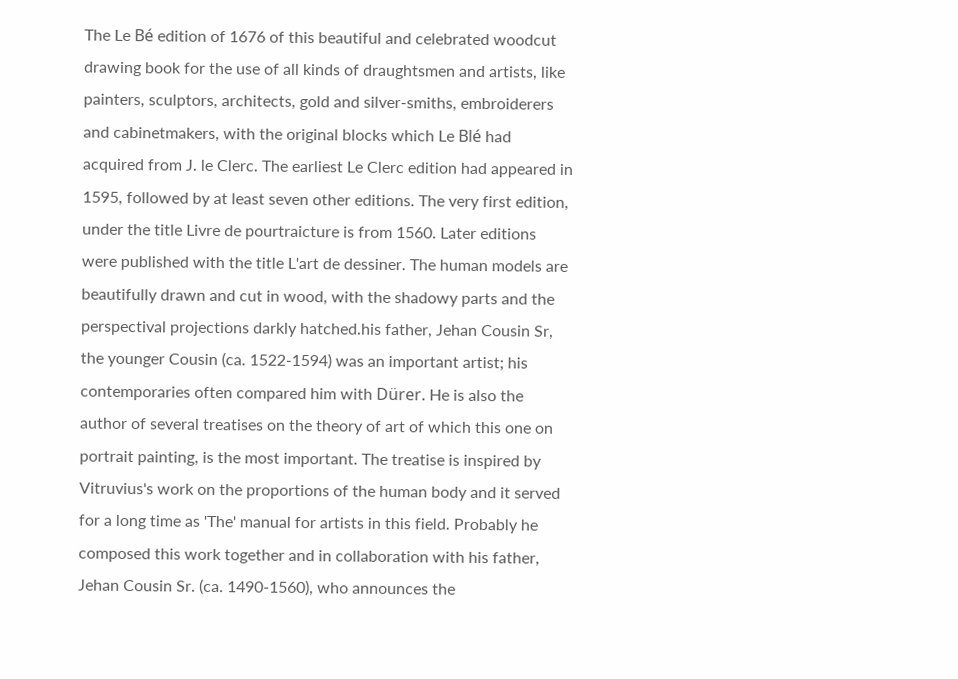The Le Bé edition of 1676 of this beautiful and celebrated woodcut drawing book for the use of all kinds of draughtsmen and artists, like painters, sculptors, architects, gold and silver-smiths, embroiderers and cabinetmakers, with the original blocks which Le Blé had acquired from J. le Clerc. The earliest Le Clerc edition had appeared in 1595, followed by at least seven other editions. The very first edition, under the title Livre de pourtraicture is from 1560. Later editions were published with the title L'art de dessiner. The human models are beautifully drawn and cut in wood, with the shadowy parts and the perspectival projections darkly hatched.his father, Jehan Cousin Sr, the younger Cousin (ca. 1522-1594) was an important artist; his contemporaries often compared him with Dürer. He is also the author of several treatises on the theory of art of which this one on portrait painting, is the most important. The treatise is inspired by Vitruvius's work on the proportions of the human body and it served for a long time as 'The' manual for artists in this field. Probably he composed this work together and in collaboration with his father, Jehan Cousin Sr. (ca. 1490-1560), who announces the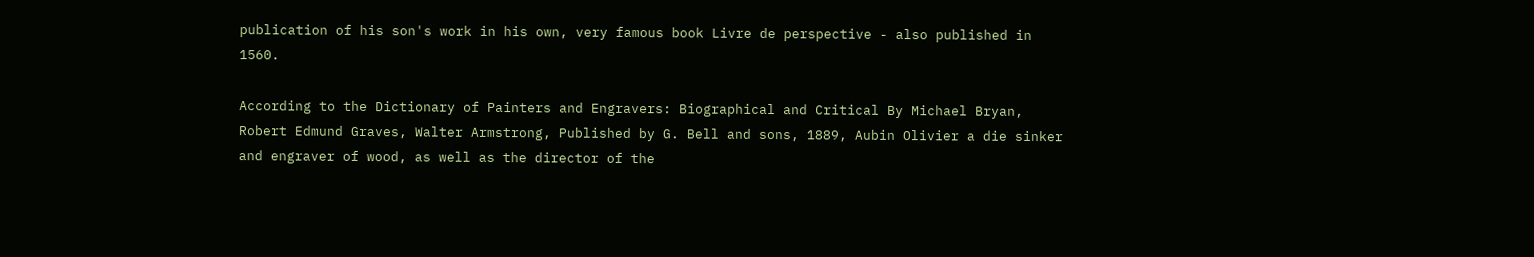publication of his son's work in his own, very famous book Livre de perspective - also published in 1560.

According to the Dictionary of Painters and Engravers: Biographical and Critical By Michael Bryan, Robert Edmund Graves, Walter Armstrong, Published by G. Bell and sons, 1889, Aubin Olivier a die sinker and engraver of wood, as well as the director of the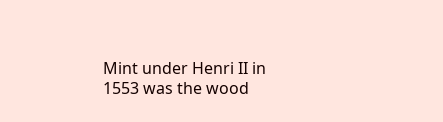Mint under Henri II in 1553 was the wood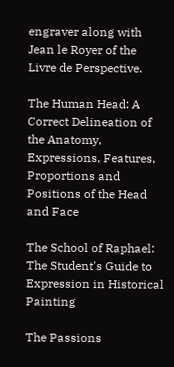engraver along with Jean le Royer of the Livre de Perspective.

The Human Head: A Correct Delineation of the Anatomy, Expressions, Features, Proportions and Positions of the Head and Face

The School of Raphael: The Student's Guide to Expression in Historical Painting

The Passions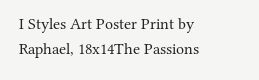I Styles Art Poster Print by Raphael, 18x14The Passions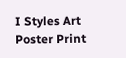I Styles Art Poster Print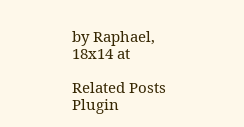by Raphael, 18x14 at

Related Posts Plugin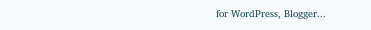for WordPress, Blogger...